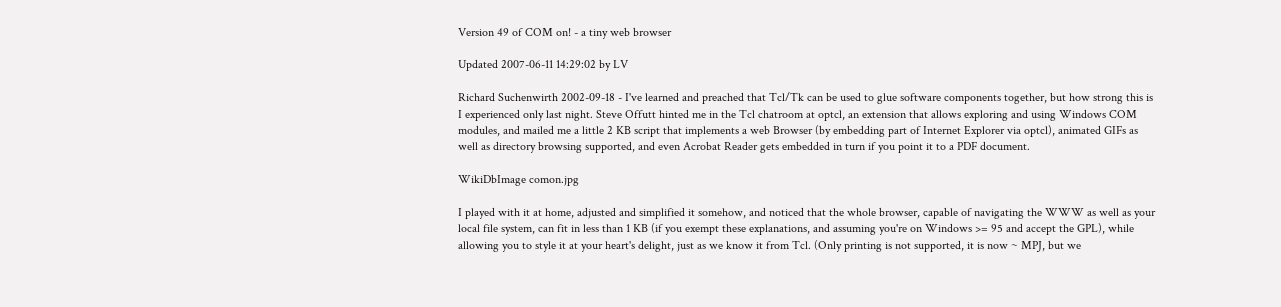Version 49 of COM on! - a tiny web browser

Updated 2007-06-11 14:29:02 by LV

Richard Suchenwirth 2002-09-18 - I've learned and preached that Tcl/Tk can be used to glue software components together, but how strong this is I experienced only last night. Steve Offutt hinted me in the Tcl chatroom at optcl, an extension that allows exploring and using Windows COM modules, and mailed me a little 2 KB script that implements a web Browser (by embedding part of Internet Explorer via optcl), animated GIFs as well as directory browsing supported, and even Acrobat Reader gets embedded in turn if you point it to a PDF document.

WikiDbImage comon.jpg

I played with it at home, adjusted and simplified it somehow, and noticed that the whole browser, capable of navigating the WWW as well as your local file system, can fit in less than 1 KB (if you exempt these explanations, and assuming you're on Windows >= 95 and accept the GPL), while allowing you to style it at your heart's delight, just as we know it from Tcl. (Only printing is not supported, it is now ~ MPJ, but we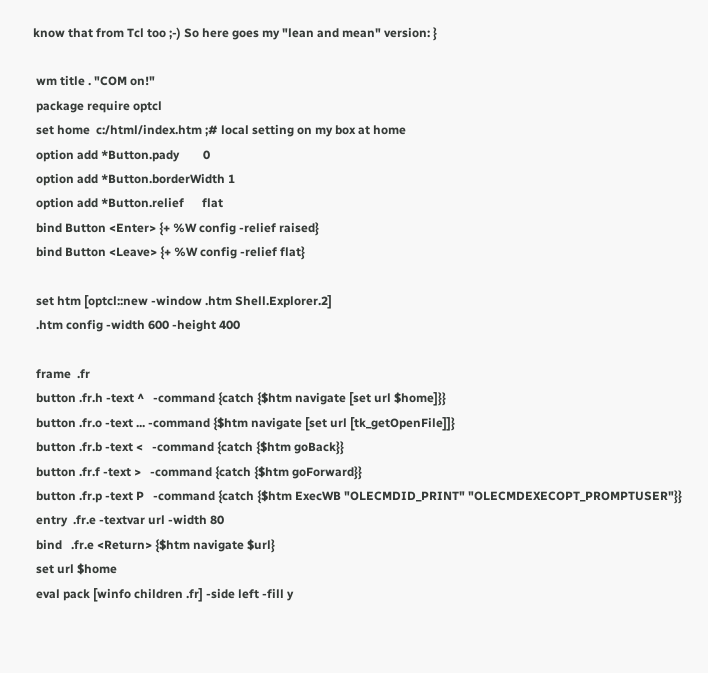know that from Tcl too ;-) So here goes my "lean and mean" version: }

 wm title . "COM on!"
 package require optcl
 set home  c:/html/index.htm ;# local setting on my box at home
 option add *Button.pady        0
 option add *Button.borderWidth 1
 option add *Button.relief      flat
 bind Button <Enter> {+ %W config -relief raised}
 bind Button <Leave> {+ %W config -relief flat}

 set htm [optcl::new -window .htm Shell.Explorer.2]
 .htm config -width 600 -height 400

 frame  .fr
 button .fr.h -text ^   -command {catch {$htm navigate [set url $home]}}
 button .fr.o -text ... -command {$htm navigate [set url [tk_getOpenFile]]}
 button .fr.b -text <   -command {catch {$htm goBack}}
 button .fr.f -text >   -command {catch {$htm goForward}}
 button .fr.p -text P   -command {catch {$htm ExecWB "OLECMDID_PRINT" "OLECMDEXECOPT_PROMPTUSER"}}
 entry  .fr.e -textvar url -width 80
 bind   .fr.e <Return> {$htm navigate $url}
 set url $home
 eval pack [winfo children .fr] -side left -fill y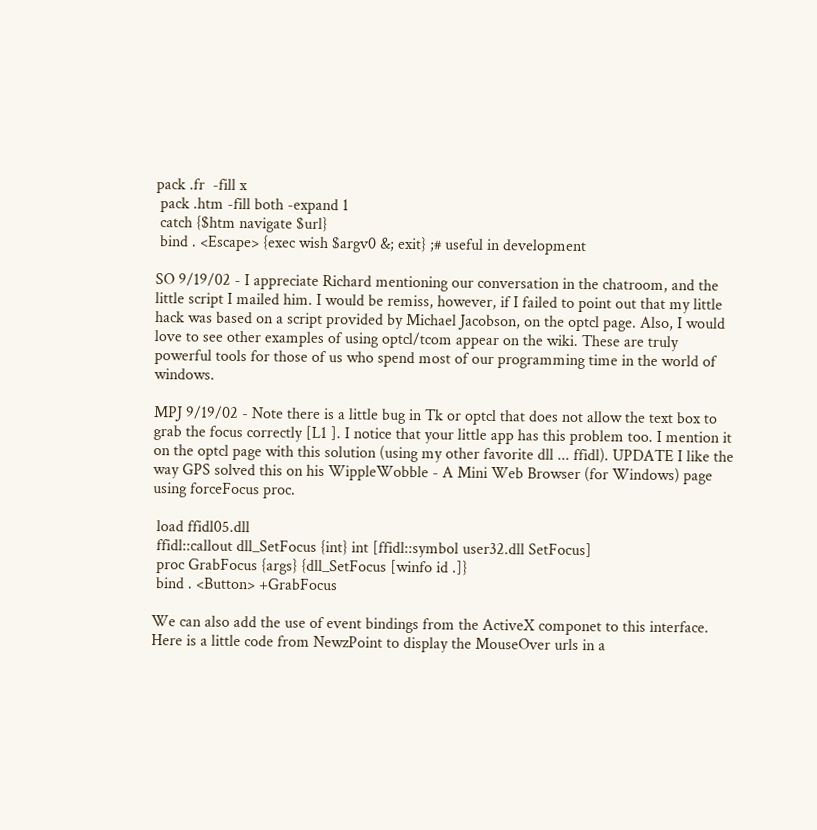pack .fr  -fill x
 pack .htm -fill both -expand 1
 catch {$htm navigate $url}
 bind . <Escape> {exec wish $argv0 &; exit} ;# useful in development

SO 9/19/02 - I appreciate Richard mentioning our conversation in the chatroom, and the little script I mailed him. I would be remiss, however, if I failed to point out that my little hack was based on a script provided by Michael Jacobson, on the optcl page. Also, I would love to see other examples of using optcl/tcom appear on the wiki. These are truly powerful tools for those of us who spend most of our programming time in the world of windows.

MPJ 9/19/02 - Note there is a little bug in Tk or optcl that does not allow the text box to grab the focus correctly [L1 ]. I notice that your little app has this problem too. I mention it on the optcl page with this solution (using my other favorite dll ... ffidl). UPDATE I like the way GPS solved this on his WippleWobble - A Mini Web Browser (for Windows) page using forceFocus proc.

 load ffidl05.dll
 ffidl::callout dll_SetFocus {int} int [ffidl::symbol user32.dll SetFocus]
 proc GrabFocus {args} {dll_SetFocus [winfo id .]}
 bind . <Button> +GrabFocus

We can also add the use of event bindings from the ActiveX componet to this interface. Here is a little code from NewzPoint to display the MouseOver urls in a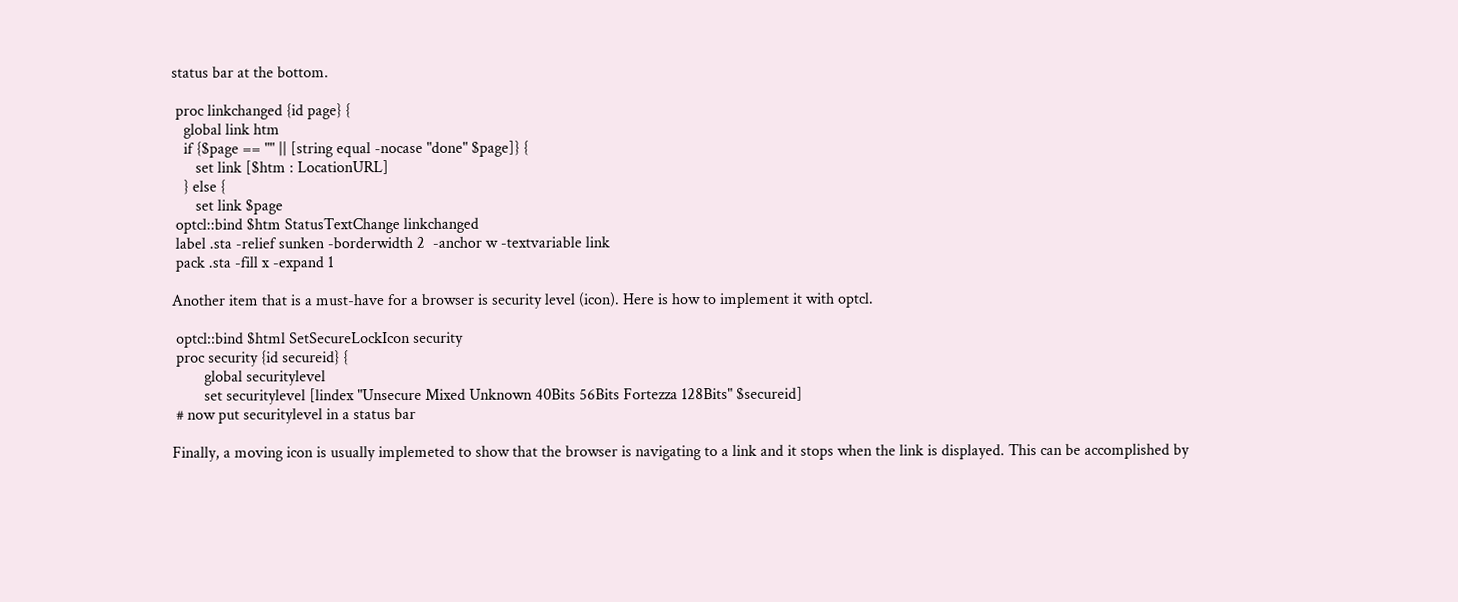status bar at the bottom.

 proc linkchanged {id page} {
   global link htm
   if {$page == "" || [string equal -nocase "done" $page]} {
      set link [$htm : LocationURL]
   } else {
      set link $page
 optcl::bind $htm StatusTextChange linkchanged
 label .sta -relief sunken -borderwidth 2  -anchor w -textvariable link
 pack .sta -fill x -expand 1

Another item that is a must-have for a browser is security level (icon). Here is how to implement it with optcl.

 optcl::bind $html SetSecureLockIcon security
 proc security {id secureid} {
        global securitylevel
        set securitylevel [lindex "Unsecure Mixed Unknown 40Bits 56Bits Fortezza 128Bits" $secureid]
 # now put securitylevel in a status bar

Finally, a moving icon is usually implemeted to show that the browser is navigating to a link and it stops when the link is displayed. This can be accomplished by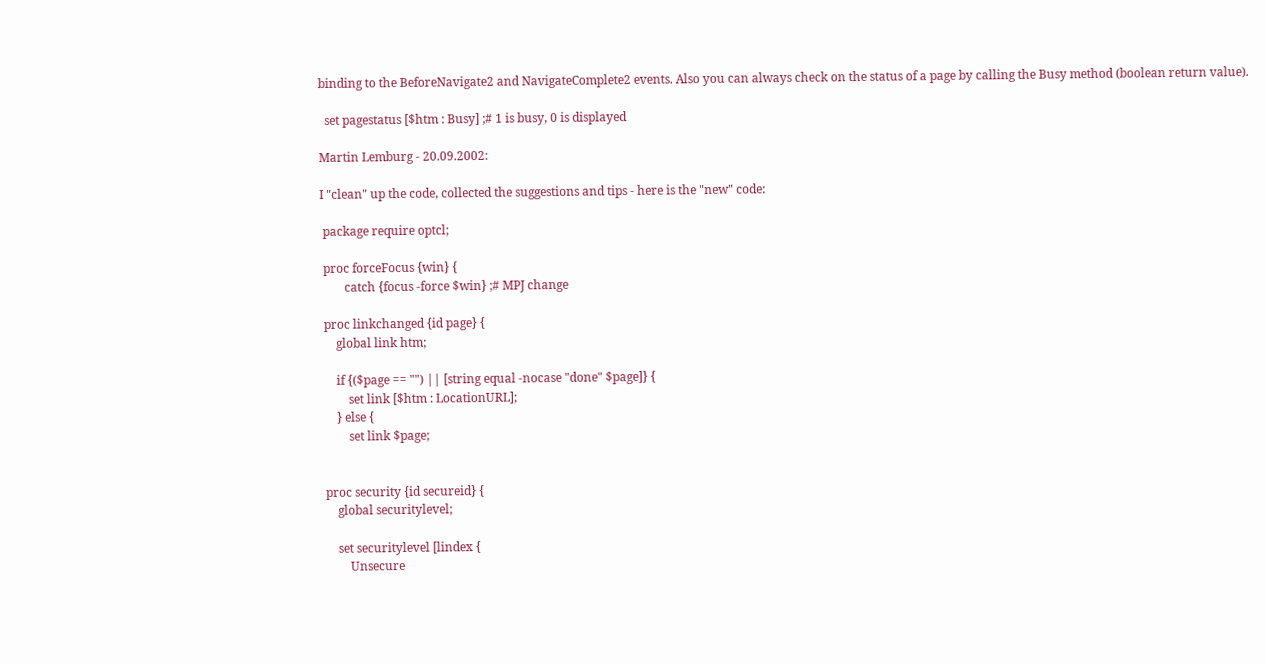binding to the BeforeNavigate2 and NavigateComplete2 events. Also you can always check on the status of a page by calling the Busy method (boolean return value).

  set pagestatus [$htm : Busy] ;# 1 is busy, 0 is displayed

Martin Lemburg - 20.09.2002:

I "clean" up the code, collected the suggestions and tips - here is the "new" code:

 package require optcl;

 proc forceFocus {win} {
        catch {focus -force $win} ;# MPJ change

 proc linkchanged {id page} {
     global link htm;

     if {($page == "") || [string equal -nocase "done" $page]} {
         set link [$htm : LocationURL];
     } else {
         set link $page;


 proc security {id secureid} {
     global securitylevel;

     set securitylevel [lindex {
         Unsecure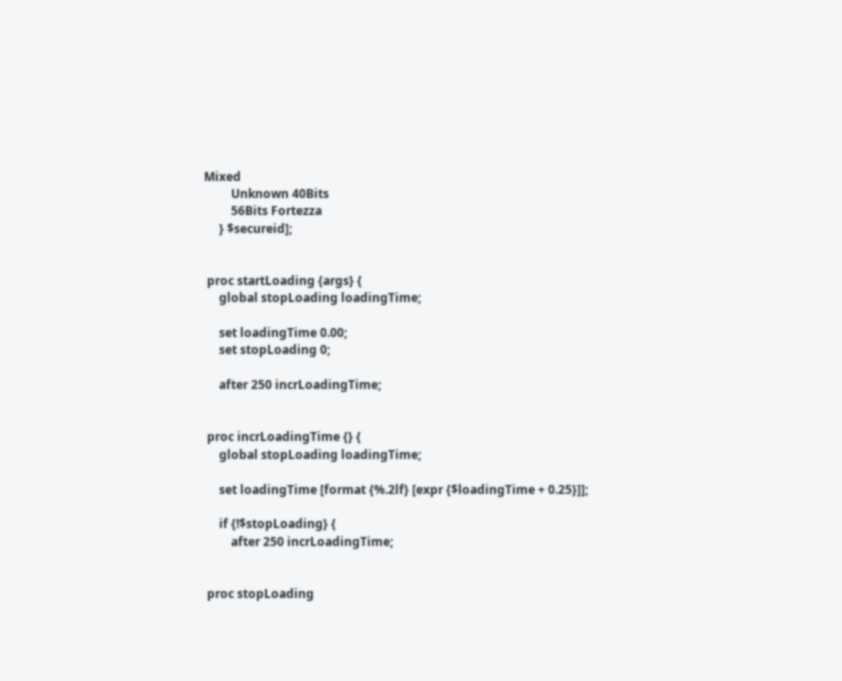Mixed
         Unknown 40Bits
         56Bits Fortezza
     } $secureid];


 proc startLoading {args} {
     global stopLoading loadingTime;

     set loadingTime 0.00;
     set stopLoading 0;

     after 250 incrLoadingTime;


 proc incrLoadingTime {} {
     global stopLoading loadingTime;

     set loadingTime [format {%.2lf} [expr {$loadingTime + 0.25}]];

     if {!$stopLoading} {
         after 250 incrLoadingTime;


 proc stopLoading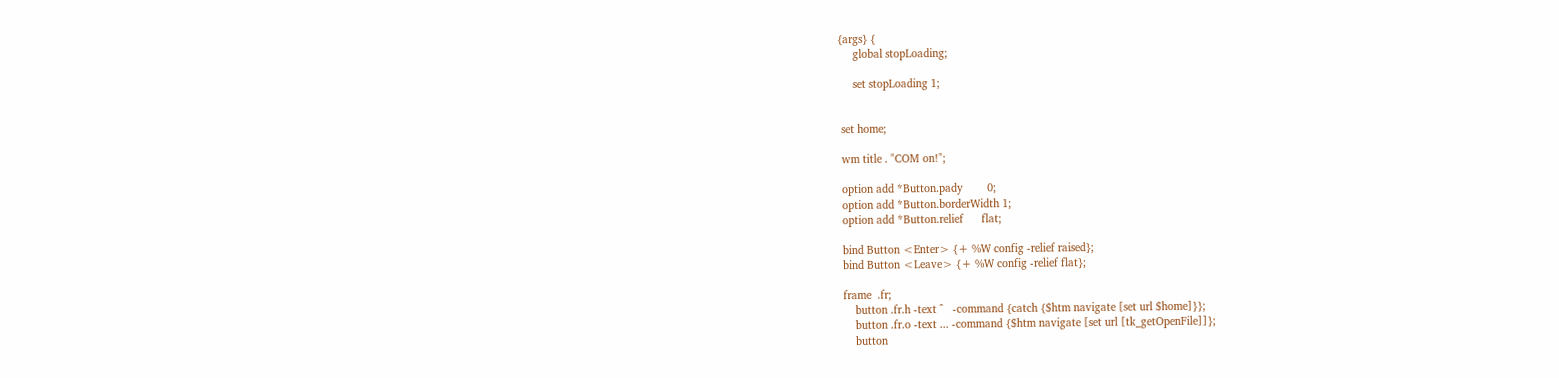{args} {
     global stopLoading;

     set stopLoading 1;


 set home;

 wm title . "COM on!";

 option add *Button.pady        0;
 option add *Button.borderWidth 1;
 option add *Button.relief      flat;

 bind Button <Enter> {+ %W config -relief raised};
 bind Button <Leave> {+ %W config -relief flat};

 frame  .fr;
     button .fr.h -text ^   -command {catch {$htm navigate [set url $home]}};
     button .fr.o -text ... -command {$htm navigate [set url [tk_getOpenFile]]};
     button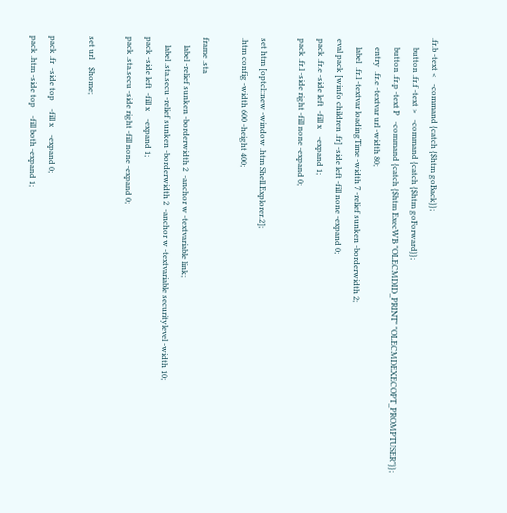.fr.b -text <   -command {catch {$htm goBack}};
     button .fr.f -text >   -command {catch {$htm goForward}};
     button .fr.p -text P   -command {catch {$htm ExecWB "OLECMDID_PRINT" "OLECMDEXECOPT_PROMPTUSER"}};
     entry  .fr.e -textvar url -width 80;
     label  .fr.l -textvar loadingTime -width 7 -relief sunken -borderwidth 2;
 eval pack [winfo children .fr] -side left -fill none -expand 0;
 pack .fr.e -side left  -fill x    -expand 1;
 pack .fr.l -side right -fill none -expand 0;

 set htm [optcl::new -window .htm Shell.Explorer.2];
 .htm config -width 600 -height 400;

 frame .sta
     label -relief sunken -borderwidth 2  -anchor w -textvariable link;
     label .sta.secu -relief sunken -borderwidth 2  -anchor w -textvariable securitylevel -width 10;
 pack -side left  -fill x    -expand 1;
 pack .sta.secu -side right -fill none -expand 0;

 set url    $home;

 pack .fr  -side top    -fill x    -expand 0;
 pack .htm -side top    -fill both -expand 1;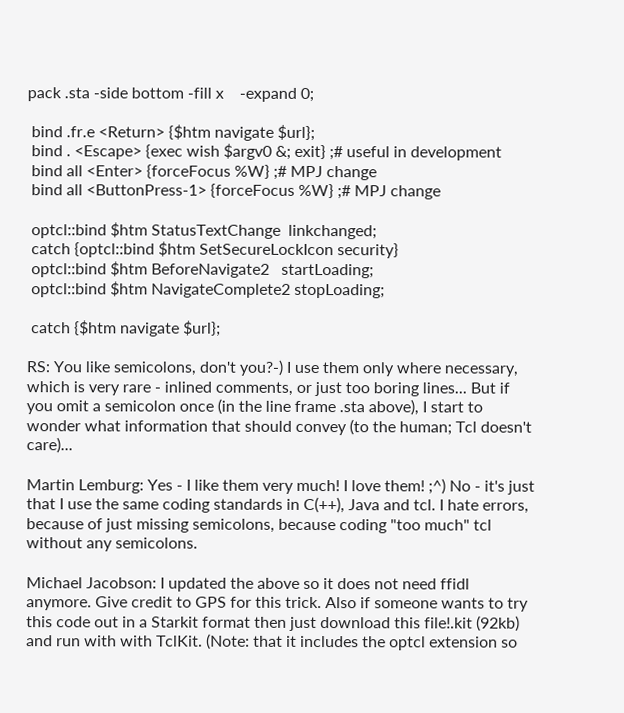pack .sta -side bottom -fill x    -expand 0;

 bind .fr.e <Return> {$htm navigate $url};
 bind . <Escape> {exec wish $argv0 &; exit} ;# useful in development
 bind all <Enter> {forceFocus %W} ;# MPJ change
 bind all <ButtonPress-1> {forceFocus %W} ;# MPJ change

 optcl::bind $htm StatusTextChange  linkchanged;
 catch {optcl::bind $htm SetSecureLockIcon security}
 optcl::bind $htm BeforeNavigate2   startLoading;
 optcl::bind $htm NavigateComplete2 stopLoading;

 catch {$htm navigate $url};

RS: You like semicolons, don't you?-) I use them only where necessary, which is very rare - inlined comments, or just too boring lines... But if you omit a semicolon once (in the line frame .sta above), I start to wonder what information that should convey (to the human; Tcl doesn't care)...

Martin Lemburg: Yes - I like them very much! I love them! ;^) No - it's just that I use the same coding standards in C(++), Java and tcl. I hate errors, because of just missing semicolons, because coding "too much" tcl without any semicolons.

Michael Jacobson: I updated the above so it does not need ffidl anymore. Give credit to GPS for this trick. Also if someone wants to try this code out in a Starkit format then just download this file!.kit (92kb) and run with with TclKit. (Note: that it includes the optcl extension so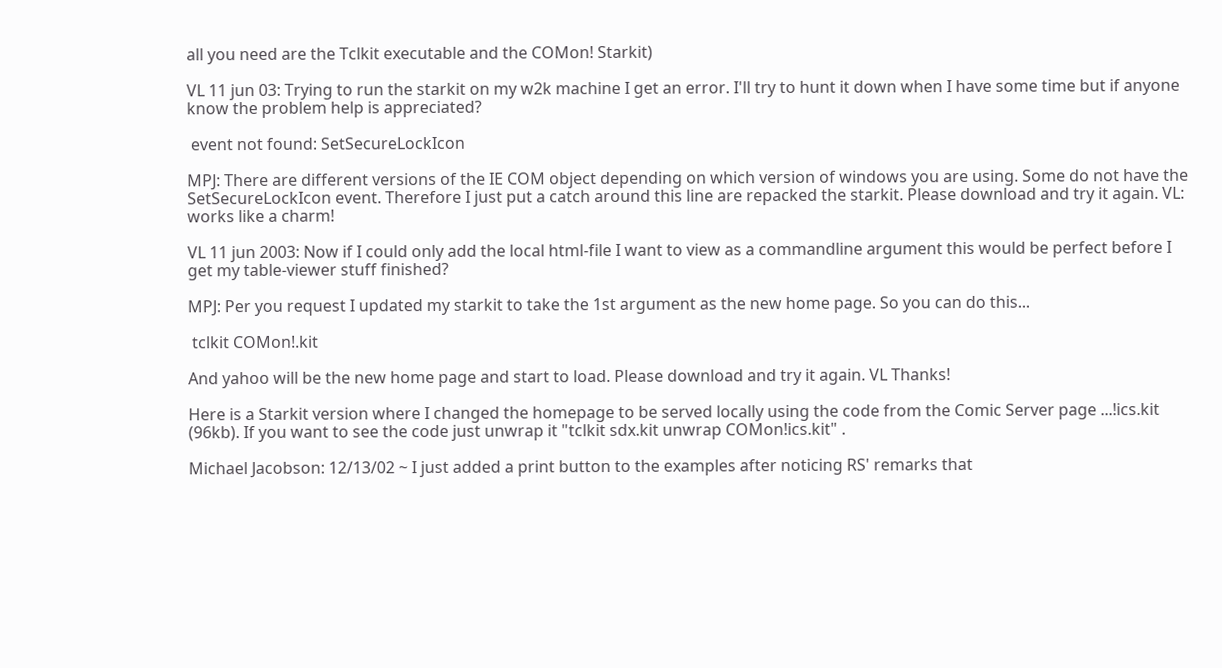all you need are the Tclkit executable and the COMon! Starkit)

VL 11 jun 03: Trying to run the starkit on my w2k machine I get an error. I'll try to hunt it down when I have some time but if anyone know the problem help is appreciated?

 event not found: SetSecureLockIcon

MPJ: There are different versions of the IE COM object depending on which version of windows you are using. Some do not have the SetSecureLockIcon event. Therefore I just put a catch around this line are repacked the starkit. Please download and try it again. VL: works like a charm!

VL 11 jun 2003: Now if I could only add the local html-file I want to view as a commandline argument this would be perfect before I get my table-viewer stuff finished?

MPJ: Per you request I updated my starkit to take the 1st argument as the new home page. So you can do this...

 tclkit COMon!.kit

And yahoo will be the new home page and start to load. Please download and try it again. VL Thanks!

Here is a Starkit version where I changed the homepage to be served locally using the code from the Comic Server page ...!ics.kit (96kb). If you want to see the code just unwrap it "tclkit sdx.kit unwrap COMon!ics.kit" .

Michael Jacobson: 12/13/02 ~ I just added a print button to the examples after noticing RS' remarks that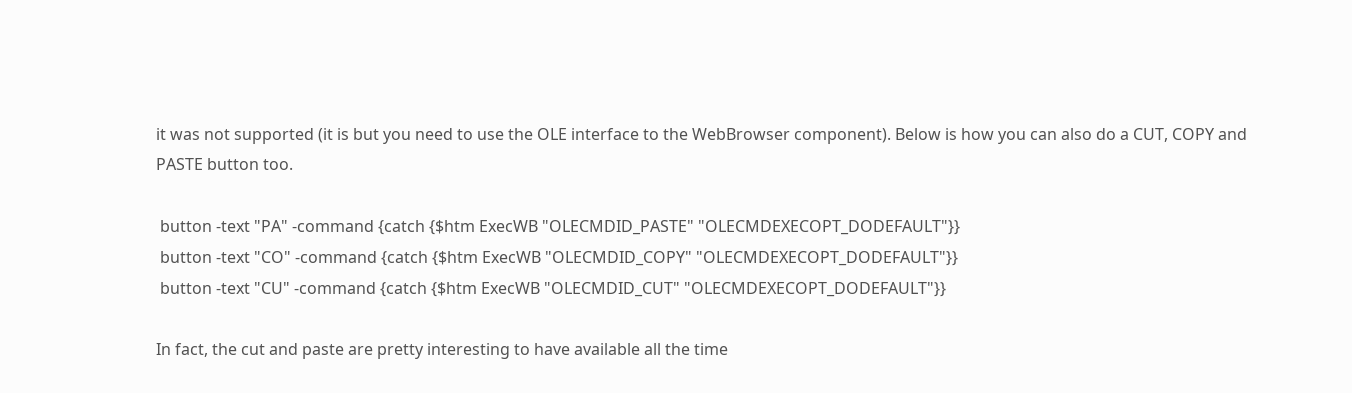it was not supported (it is but you need to use the OLE interface to the WebBrowser component). Below is how you can also do a CUT, COPY and PASTE button too.

 button -text "PA" -command {catch {$htm ExecWB "OLECMDID_PASTE" "OLECMDEXECOPT_DODEFAULT"}}
 button -text "CO" -command {catch {$htm ExecWB "OLECMDID_COPY" "OLECMDEXECOPT_DODEFAULT"}}
 button -text "CU" -command {catch {$htm ExecWB "OLECMDID_CUT" "OLECMDEXECOPT_DODEFAULT"}}

In fact, the cut and paste are pretty interesting to have available all the time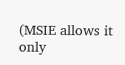(MSIE allows it only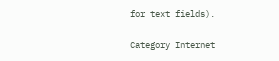for text fields).

Category Internet